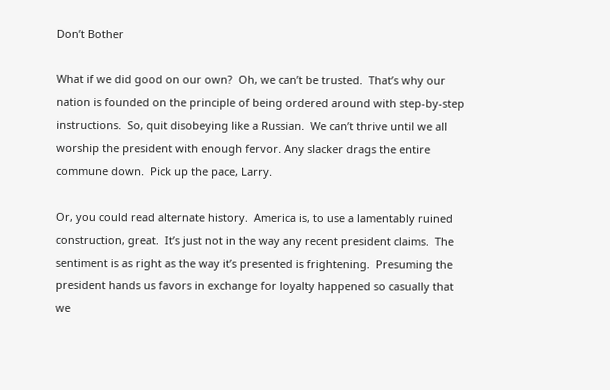Don’t Bother

What if we did good on our own?  Oh, we can’t be trusted.  That’s why our nation is founded on the principle of being ordered around with step-by-step instructions.  So, quit disobeying like a Russian.  We can’t thrive until we all worship the president with enough fervor. Any slacker drags the entire commune down.  Pick up the pace, Larry.

Or, you could read alternate history.  America is, to use a lamentably ruined construction, great.  It’s just not in the way any recent president claims.  The sentiment is as right as the way it’s presented is frightening.  Presuming the president hands us favors in exchange for loyalty happened so casually that we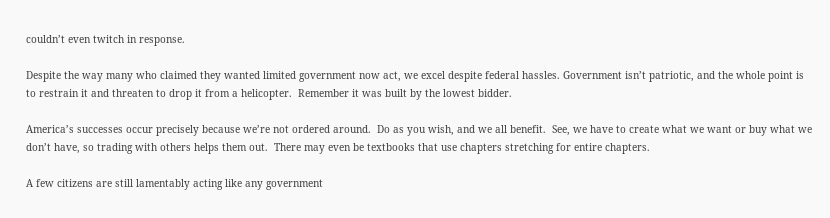couldn’t even twitch in response.

Despite the way many who claimed they wanted limited government now act, we excel despite federal hassles. Government isn’t patriotic, and the whole point is to restrain it and threaten to drop it from a helicopter.  Remember it was built by the lowest bidder.

America’s successes occur precisely because we’re not ordered around.  Do as you wish, and we all benefit.  See, we have to create what we want or buy what we don’t have, so trading with others helps them out.  There may even be textbooks that use chapters stretching for entire chapters.

A few citizens are still lamentably acting like any government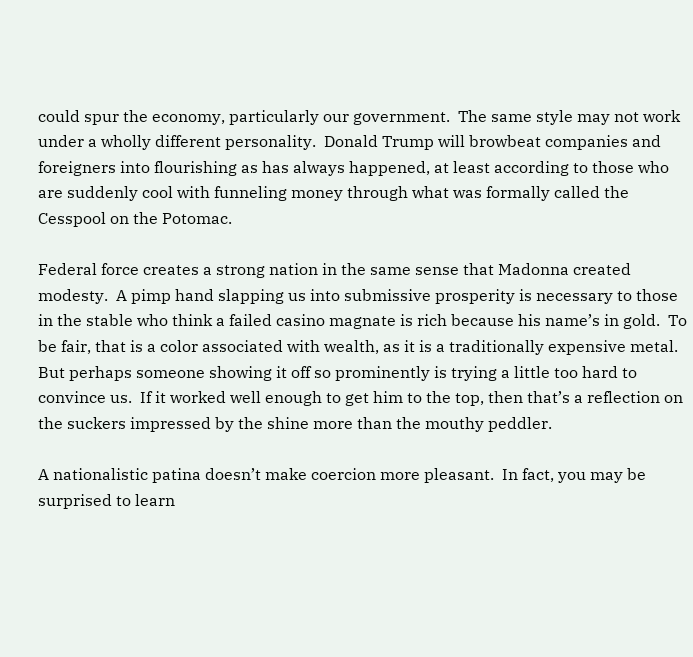could spur the economy, particularly our government.  The same style may not work under a wholly different personality.  Donald Trump will browbeat companies and foreigners into flourishing as has always happened, at least according to those who are suddenly cool with funneling money through what was formally called the Cesspool on the Potomac.

Federal force creates a strong nation in the same sense that Madonna created modesty.  A pimp hand slapping us into submissive prosperity is necessary to those in the stable who think a failed casino magnate is rich because his name’s in gold.  To be fair, that is a color associated with wealth, as it is a traditionally expensive metal.  But perhaps someone showing it off so prominently is trying a little too hard to convince us.  If it worked well enough to get him to the top, then that’s a reflection on the suckers impressed by the shine more than the mouthy peddler.

A nationalistic patina doesn’t make coercion more pleasant.  In fact, you may be surprised to learn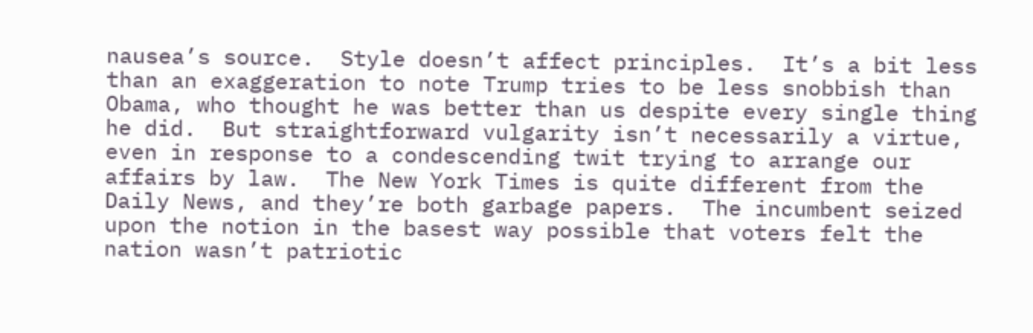nausea’s source.  Style doesn’t affect principles.  It’s a bit less than an exaggeration to note Trump tries to be less snobbish than Obama, who thought he was better than us despite every single thing he did.  But straightforward vulgarity isn’t necessarily a virtue, even in response to a condescending twit trying to arrange our affairs by law.  The New York Times is quite different from the Daily News, and they’re both garbage papers.  The incumbent seized upon the notion in the basest way possible that voters felt the nation wasn’t patriotic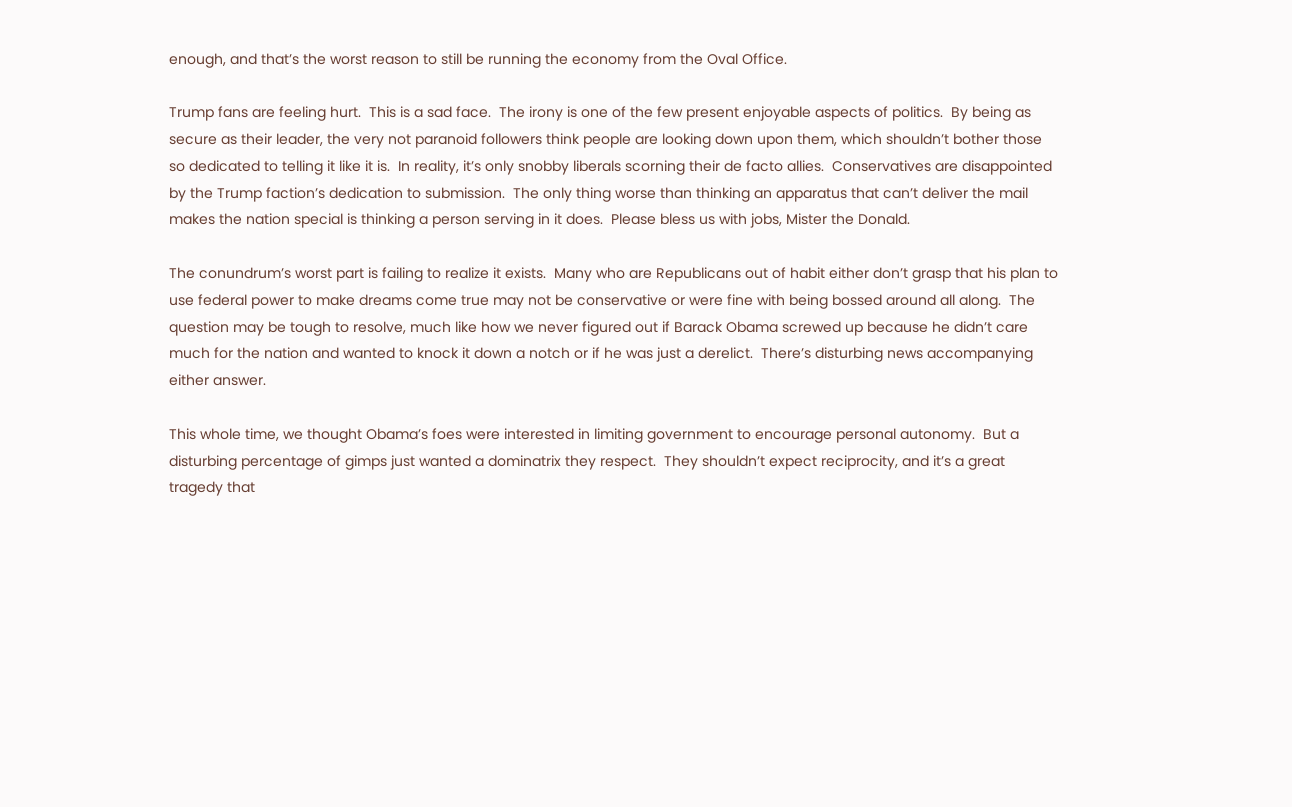enough, and that’s the worst reason to still be running the economy from the Oval Office.

Trump fans are feeling hurt.  This is a sad face.  The irony is one of the few present enjoyable aspects of politics.  By being as secure as their leader, the very not paranoid followers think people are looking down upon them, which shouldn’t bother those so dedicated to telling it like it is.  In reality, it’s only snobby liberals scorning their de facto allies.  Conservatives are disappointed by the Trump faction’s dedication to submission.  The only thing worse than thinking an apparatus that can’t deliver the mail makes the nation special is thinking a person serving in it does.  Please bless us with jobs, Mister the Donald.

The conundrum’s worst part is failing to realize it exists.  Many who are Republicans out of habit either don’t grasp that his plan to use federal power to make dreams come true may not be conservative or were fine with being bossed around all along.  The question may be tough to resolve, much like how we never figured out if Barack Obama screwed up because he didn’t care much for the nation and wanted to knock it down a notch or if he was just a derelict.  There’s disturbing news accompanying either answer.

This whole time, we thought Obama’s foes were interested in limiting government to encourage personal autonomy.  But a disturbing percentage of gimps just wanted a dominatrix they respect.  They shouldn’t expect reciprocity, and it’s a great tragedy that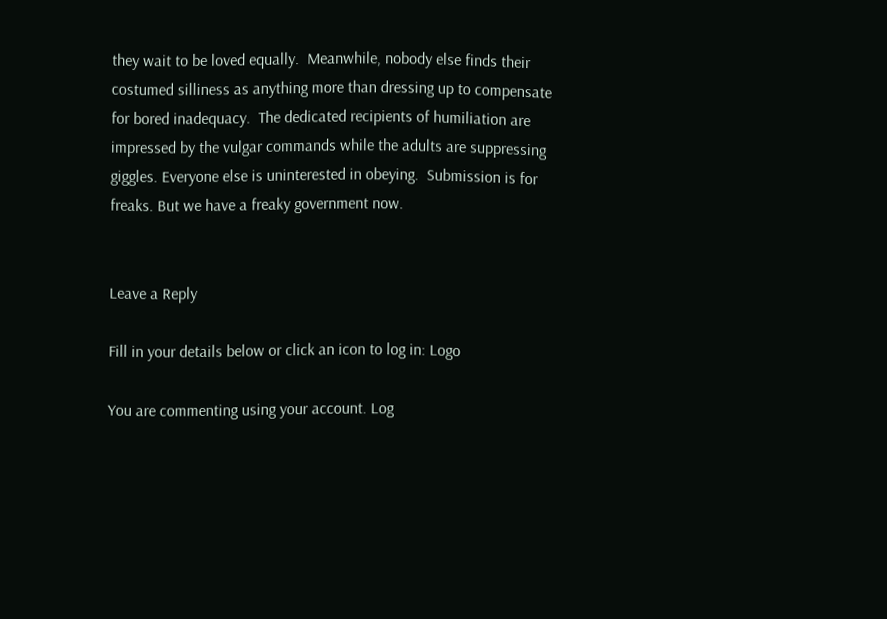they wait to be loved equally.  Meanwhile, nobody else finds their costumed silliness as anything more than dressing up to compensate for bored inadequacy.  The dedicated recipients of humiliation are impressed by the vulgar commands while the adults are suppressing giggles. Everyone else is uninterested in obeying.  Submission is for freaks. But we have a freaky government now.


Leave a Reply

Fill in your details below or click an icon to log in: Logo

You are commenting using your account. Log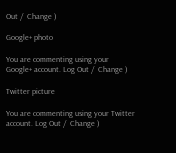Out /  Change )

Google+ photo

You are commenting using your Google+ account. Log Out /  Change )

Twitter picture

You are commenting using your Twitter account. Log Out /  Change )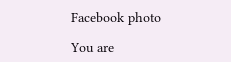Facebook photo

You are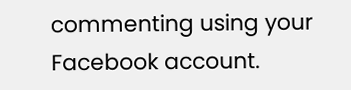commenting using your Facebook account.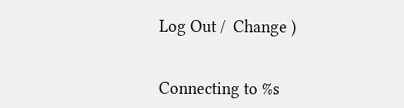Log Out /  Change )


Connecting to %s